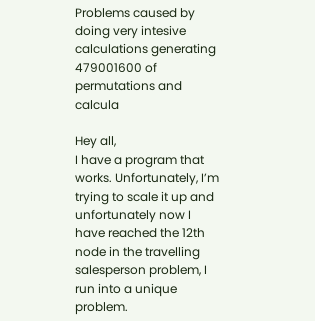Problems caused by doing very intesive calculations generating 479001600 of permutations and calcula

Hey all,
I have a program that works. Unfortunately, I’m trying to scale it up and unfortunately now I have reached the 12th node in the travelling salesperson problem, I run into a unique problem.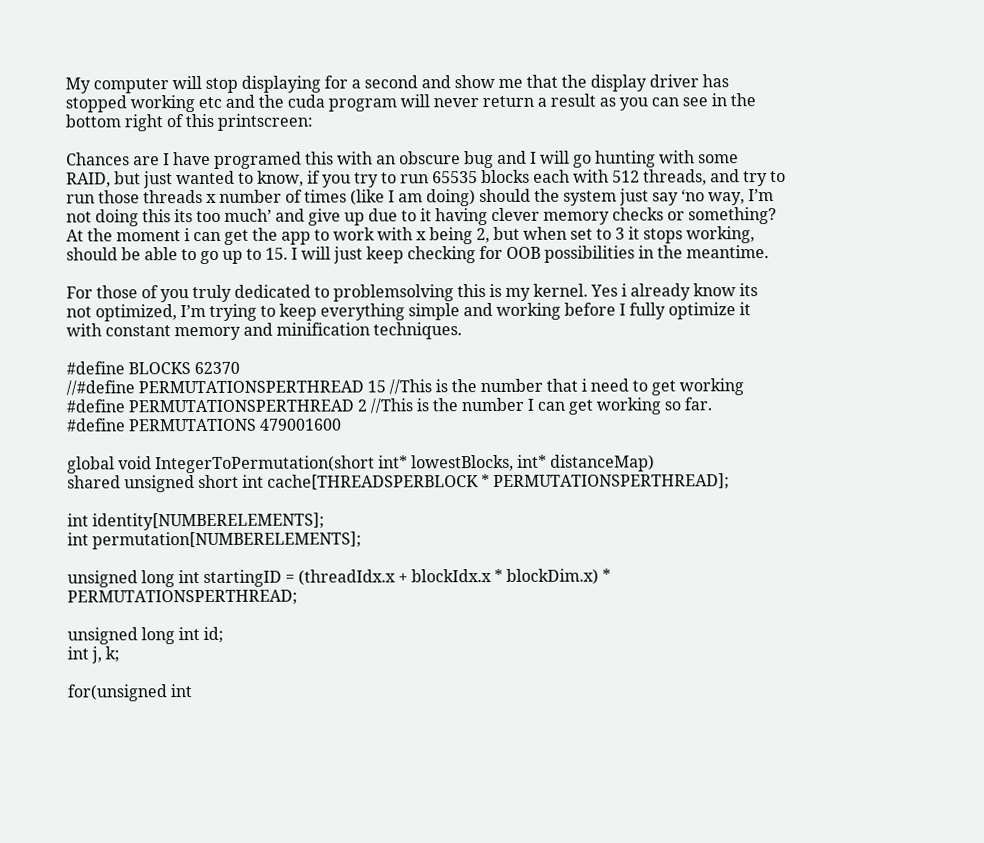My computer will stop displaying for a second and show me that the display driver has stopped working etc and the cuda program will never return a result as you can see in the bottom right of this printscreen:

Chances are I have programed this with an obscure bug and I will go hunting with some RAID, but just wanted to know, if you try to run 65535 blocks each with 512 threads, and try to run those threads x number of times (like I am doing) should the system just say ‘no way, I’m not doing this its too much’ and give up due to it having clever memory checks or something? At the moment i can get the app to work with x being 2, but when set to 3 it stops working, should be able to go up to 15. I will just keep checking for OOB possibilities in the meantime.

For those of you truly dedicated to problemsolving this is my kernel. Yes i already know its not optimized, I’m trying to keep everything simple and working before I fully optimize it with constant memory and minification techniques.

#define BLOCKS 62370
//#define PERMUTATIONSPERTHREAD 15 //This is the number that i need to get working
#define PERMUTATIONSPERTHREAD 2 //This is the number I can get working so far.
#define PERMUTATIONS 479001600

global void IntegerToPermutation(short int* lowestBlocks, int* distanceMap)
shared unsigned short int cache[THREADSPERBLOCK * PERMUTATIONSPERTHREAD];

int identity[NUMBERELEMENTS];
int permutation[NUMBERELEMENTS];

unsigned long int startingID = (threadIdx.x + blockIdx.x * blockDim.x) * PERMUTATIONSPERTHREAD;

unsigned long int id;
int j, k;

for(unsigned int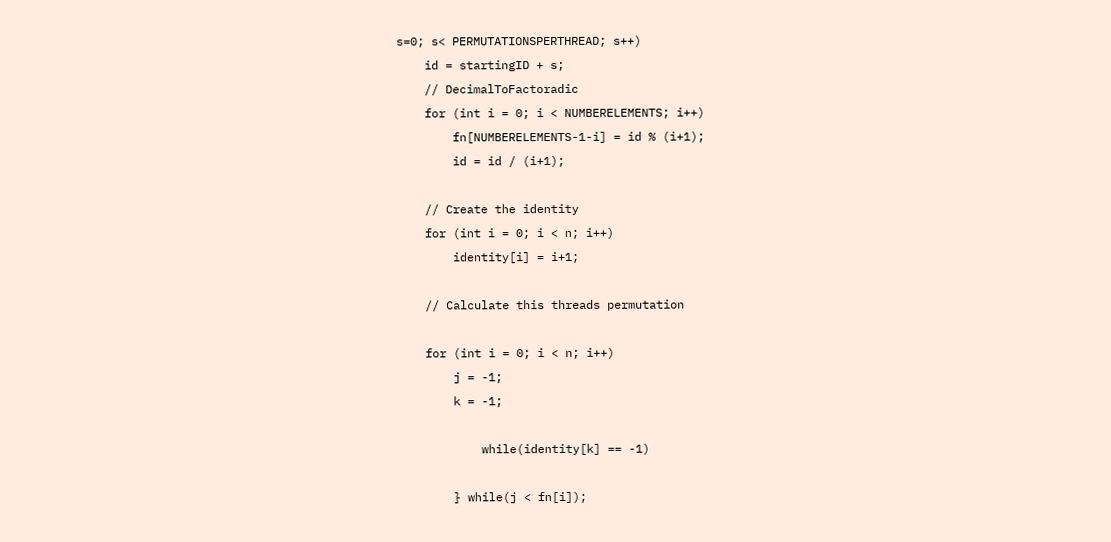s=0; s< PERMUTATIONSPERTHREAD; s++)
    id = startingID + s;
    // DecimalToFactoradic
    for (int i = 0; i < NUMBERELEMENTS; i++)
        fn[NUMBERELEMENTS-1-i] = id % (i+1);
        id = id / (i+1);

    // Create the identity
    for (int i = 0; i < n; i++)
        identity[i] = i+1;

    // Calculate this threads permutation

    for (int i = 0; i < n; i++)
        j = -1;
        k = -1;

            while(identity[k] == -1)

        } while(j < fn[i]);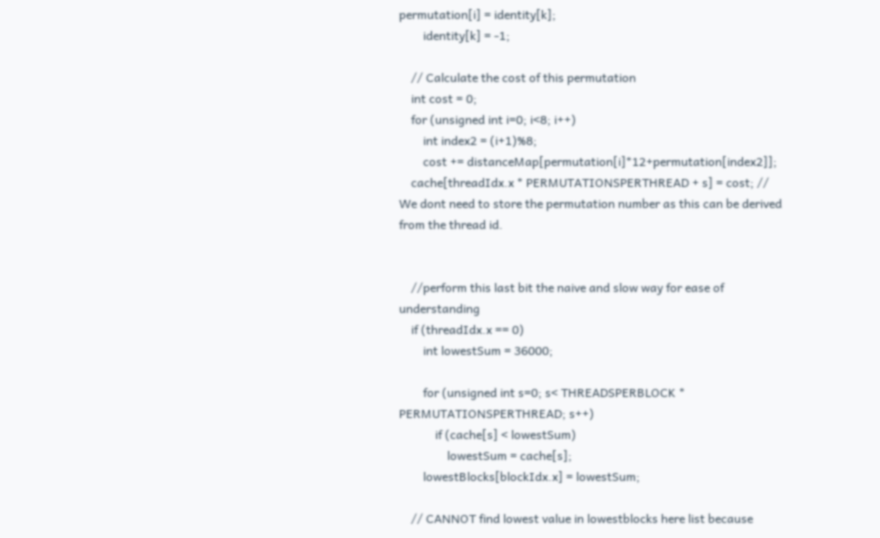permutation[i] = identity[k];
        identity[k] = -1;

    // Calculate the cost of this permutation
    int cost = 0;
    for (unsigned int i=0; i<8; i++)
        int index2 = (i+1)%8;
        cost += distanceMap[permutation[i]*12+permutation[index2]];
    cache[threadIdx.x * PERMUTATIONSPERTHREAD + s] = cost; // We dont need to store the permutation number as this can be derived from the thread id.


    //perform this last bit the naive and slow way for ease of understanding
    if (threadIdx.x == 0)
        int lowestSum = 36000;

        for (unsigned int s=0; s< THREADSPERBLOCK * PERMUTATIONSPERTHREAD; s++)
            if (cache[s] < lowestSum)
                lowestSum = cache[s];
        lowestBlocks[blockIdx.x] = lowestSum;

    // CANNOT find lowest value in lowestblocks here list because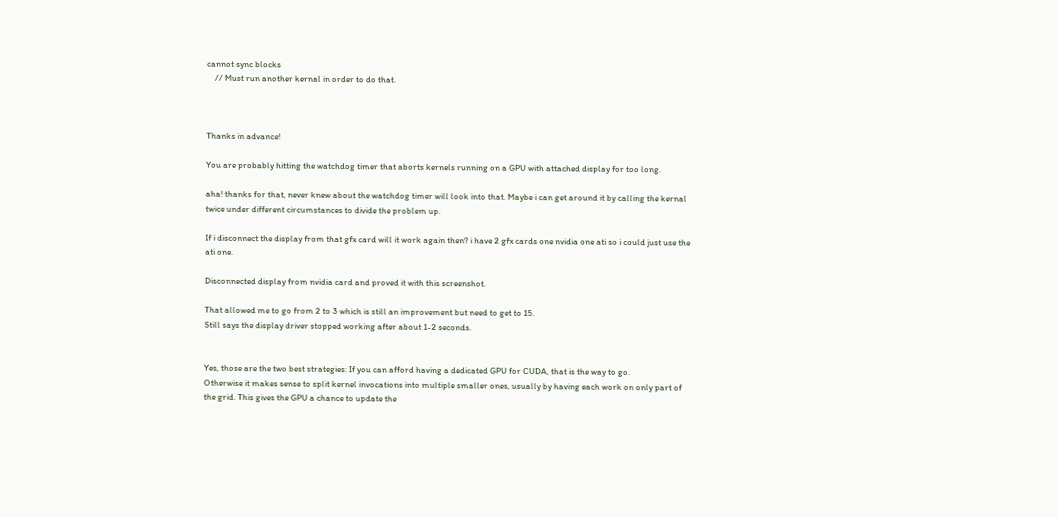cannot sync blocks
    // Must run another kernal in order to do that.



Thanks in advance!

You are probably hitting the watchdog timer that aborts kernels running on a GPU with attached display for too long.

aha! thanks for that, never knew about the watchdog timer will look into that. Maybe i can get around it by calling the kernal twice under different circumstances to divide the problem up.

If i disconnect the display from that gfx card will it work again then? i have 2 gfx cards one nvidia one ati so i could just use the ati one.

Disconnected display from nvidia card and proved it with this screenshot.

That allowed me to go from 2 to 3 which is still an improvement but need to get to 15.
Still says the display driver stopped working after about 1-2 seconds.


Yes, those are the two best strategies: If you can afford having a dedicated GPU for CUDA, that is the way to go.
Otherwise it makes sense to split kernel invocations into multiple smaller ones, usually by having each work on only part of the grid. This gives the GPU a chance to update the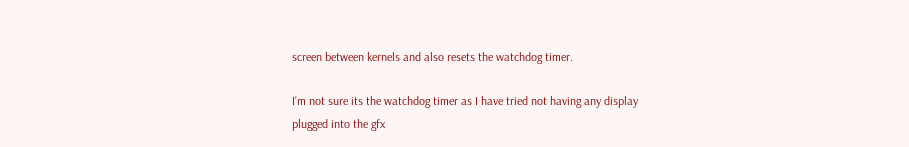screen between kernels and also resets the watchdog timer.

I’m not sure its the watchdog timer as I have tried not having any display plugged into the gfx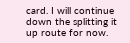card. I will continue down the splitting it up route for now.